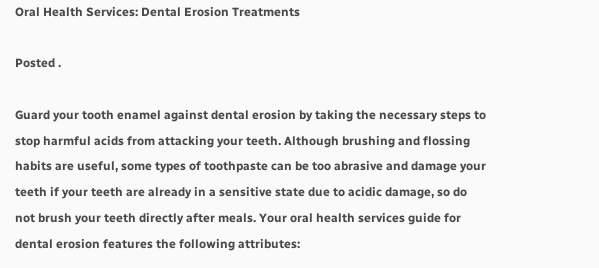Oral Health Services: Dental Erosion Treatments

Posted .

Guard your tooth enamel against dental erosion by taking the necessary steps to stop harmful acids from attacking your teeth. Although brushing and flossing habits are useful, some types of toothpaste can be too abrasive and damage your teeth if your teeth are already in a sensitive state due to acidic damage, so do not brush your teeth directly after meals. Your oral health services guide for dental erosion features the following attributes: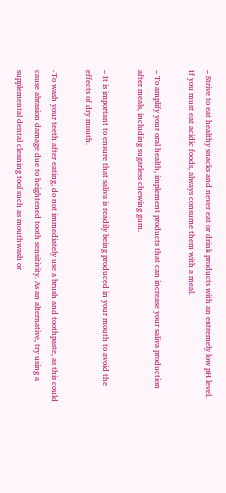– Strive to eat healthy snacks and never eat or drink products with an extremely low pH level. If you must eat acidic foods, always consume them with a meal.

– To amplify your oral health, implement products that can increase your saliva production after meals, including sugarless chewing gum.

– It is important to ensure that saliva is readily being produced in your mouth to avoid the effects of dry mouth.

-To wash your teeth after eating, do not immediately use a brush and toothpaste, as this could cause abrasion damage due to heightened tooth sensitivity. As an alternative, try using a supplemental dental cleaning tool such as mouthwash or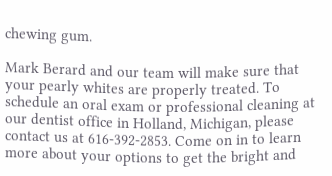chewing gum.

Mark Berard and our team will make sure that your pearly whites are properly treated. To schedule an oral exam or professional cleaning at our dentist office in Holland, Michigan, please contact us at 616-392-2853. Come on in to learn more about your options to get the bright and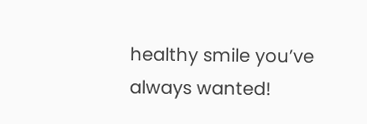healthy smile you’ve always wanted!